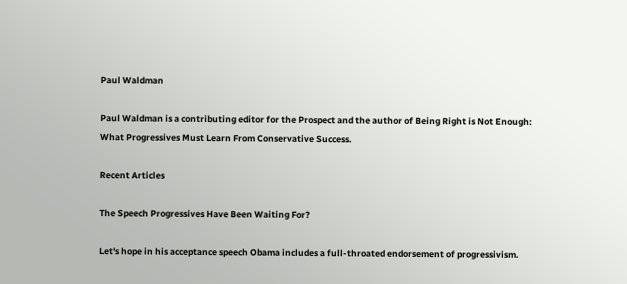Paul Waldman

Paul Waldman is a contributing editor for the Prospect and the author of Being Right is Not Enough: What Progressives Must Learn From Conservative Success.

Recent Articles

The Speech Progressives Have Been Waiting For?

Let's hope in his acceptance speech Obama includes a full-throated endorsement of progressivism.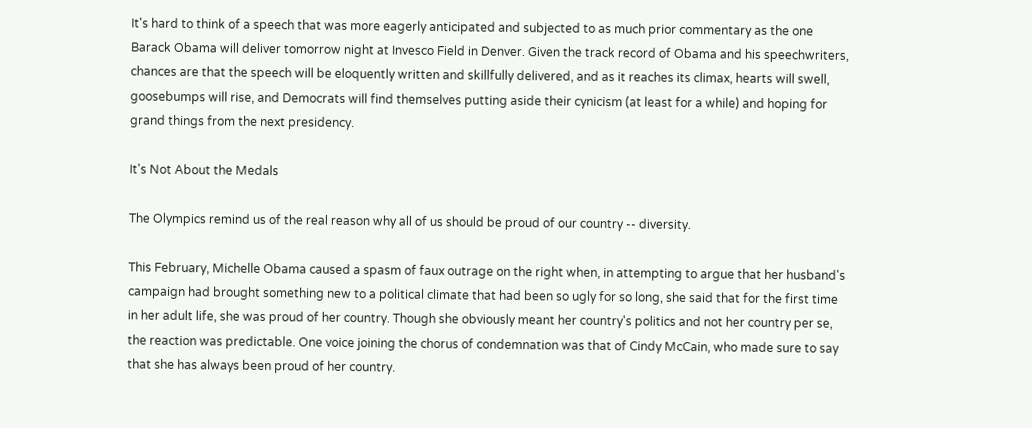It's hard to think of a speech that was more eagerly anticipated and subjected to as much prior commentary as the one Barack Obama will deliver tomorrow night at Invesco Field in Denver. Given the track record of Obama and his speechwriters, chances are that the speech will be eloquently written and skillfully delivered, and as it reaches its climax, hearts will swell, goosebumps will rise, and Democrats will find themselves putting aside their cynicism (at least for a while) and hoping for grand things from the next presidency.

It's Not About the Medals

The Olympics remind us of the real reason why all of us should be proud of our country -- diversity.

This February, Michelle Obama caused a spasm of faux outrage on the right when, in attempting to argue that her husband's campaign had brought something new to a political climate that had been so ugly for so long, she said that for the first time in her adult life, she was proud of her country. Though she obviously meant her country's politics and not her country per se, the reaction was predictable. One voice joining the chorus of condemnation was that of Cindy McCain, who made sure to say that she has always been proud of her country.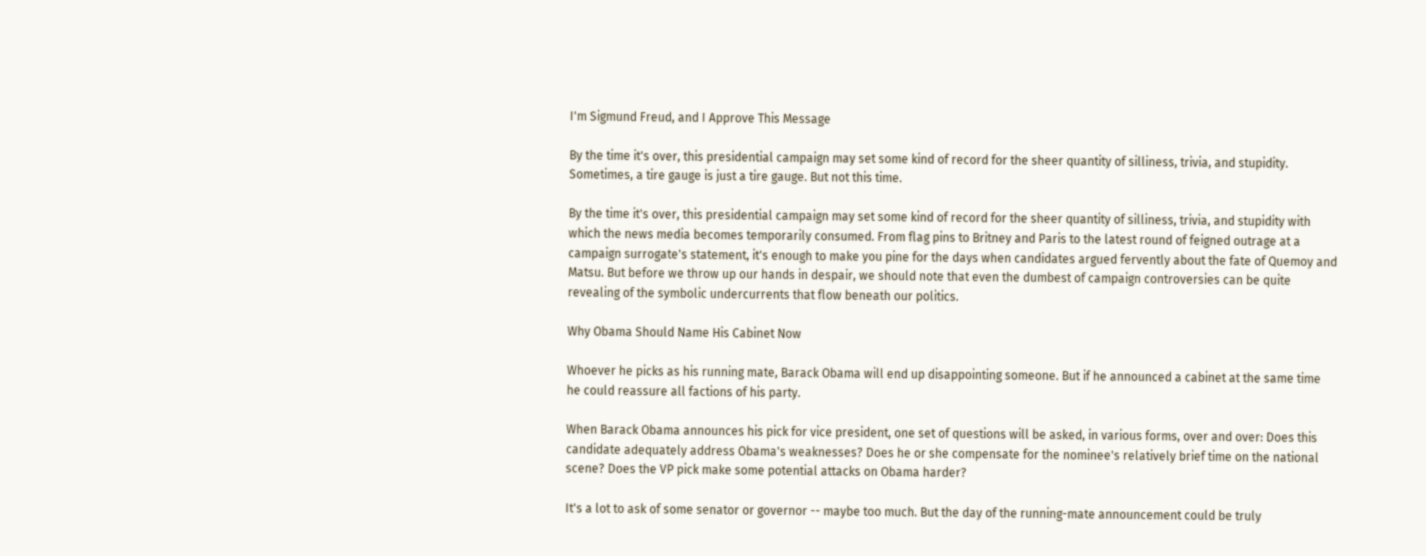I'm Sigmund Freud, and I Approve This Message

By the time it's over, this presidential campaign may set some kind of record for the sheer quantity of silliness, trivia, and stupidity. Sometimes, a tire gauge is just a tire gauge. But not this time.

By the time it's over, this presidential campaign may set some kind of record for the sheer quantity of silliness, trivia, and stupidity with which the news media becomes temporarily consumed. From flag pins to Britney and Paris to the latest round of feigned outrage at a campaign surrogate's statement, it's enough to make you pine for the days when candidates argued fervently about the fate of Quemoy and Matsu. But before we throw up our hands in despair, we should note that even the dumbest of campaign controversies can be quite revealing of the symbolic undercurrents that flow beneath our politics.

Why Obama Should Name His Cabinet Now

Whoever he picks as his running mate, Barack Obama will end up disappointing someone. But if he announced a cabinet at the same time he could reassure all factions of his party.

When Barack Obama announces his pick for vice president, one set of questions will be asked, in various forms, over and over: Does this candidate adequately address Obama's weaknesses? Does he or she compensate for the nominee's relatively brief time on the national scene? Does the VP pick make some potential attacks on Obama harder?

It's a lot to ask of some senator or governor -- maybe too much. But the day of the running-mate announcement could be truly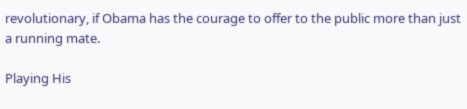revolutionary, if Obama has the courage to offer to the public more than just a running mate.

Playing His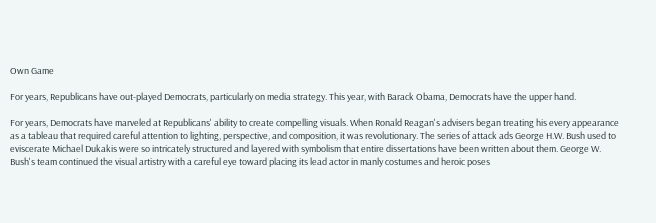Own Game

For years, Republicans have out-played Democrats, particularly on media strategy. This year, with Barack Obama, Democrats have the upper hand.

For years, Democrats have marveled at Republicans' ability to create compelling visuals. When Ronald Reagan's advisers began treating his every appearance as a tableau that required careful attention to lighting, perspective, and composition, it was revolutionary. The series of attack ads George H.W. Bush used to eviscerate Michael Dukakis were so intricately structured and layered with symbolism that entire dissertations have been written about them. George W. Bush's team continued the visual artistry with a careful eye toward placing its lead actor in manly costumes and heroic poses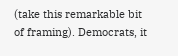(take this remarkable bit of framing). Democrats, it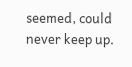seemed, could never keep up.